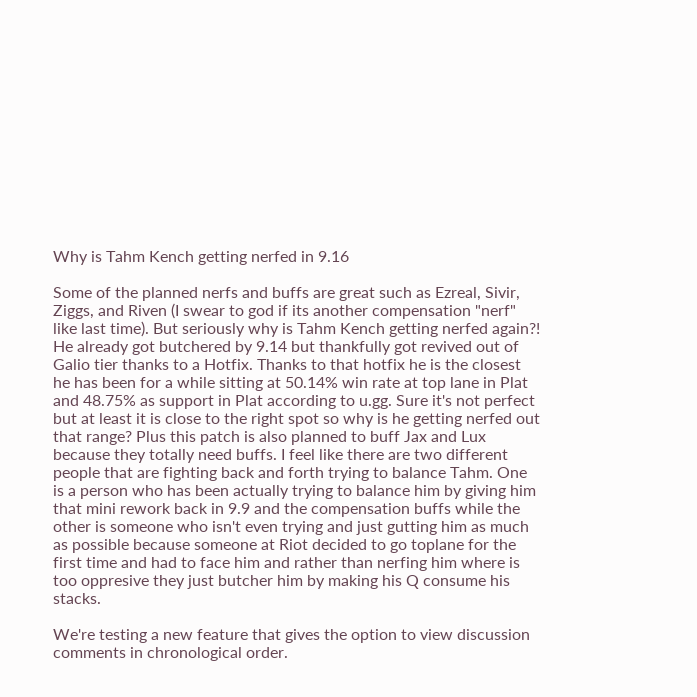Why is Tahm Kench getting nerfed in 9.16

Some of the planned nerfs and buffs are great such as Ezreal, Sivir, Ziggs, and Riven (I swear to god if its another compensation "nerf" like last time). But seriously why is Tahm Kench getting nerfed again?! He already got butchered by 9.14 but thankfully got revived out of Galio tier thanks to a Hotfix. Thanks to that hotfix he is the closest he has been for a while sitting at 50.14% win rate at top lane in Plat and 48.75% as support in Plat according to u.gg. Sure it's not perfect but at least it is close to the right spot so why is he getting nerfed out that range? Plus this patch is also planned to buff Jax and Lux because they totally need buffs. I feel like there are two different people that are fighting back and forth trying to balance Tahm. One is a person who has been actually trying to balance him by giving him that mini rework back in 9.9 and the compensation buffs while the other is someone who isn't even trying and just gutting him as much as possible because someone at Riot decided to go toplane for the first time and had to face him and rather than nerfing him where is too oppresive they just butcher him by making his Q consume his stacks.

We're testing a new feature that gives the option to view discussion comments in chronological order.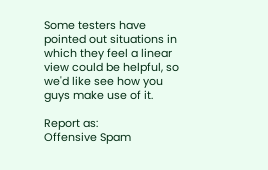Some testers have pointed out situations in which they feel a linear view could be helpful, so we'd like see how you guys make use of it.

Report as:
Offensive Spam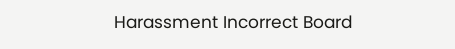Harassment Incorrect Board